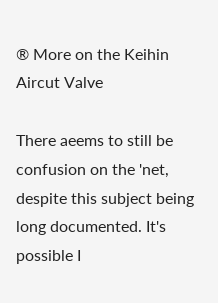® More on the Keihin Aircut Valve

There aeems to still be confusion on the 'net, despite this subject being long documented. It's possible I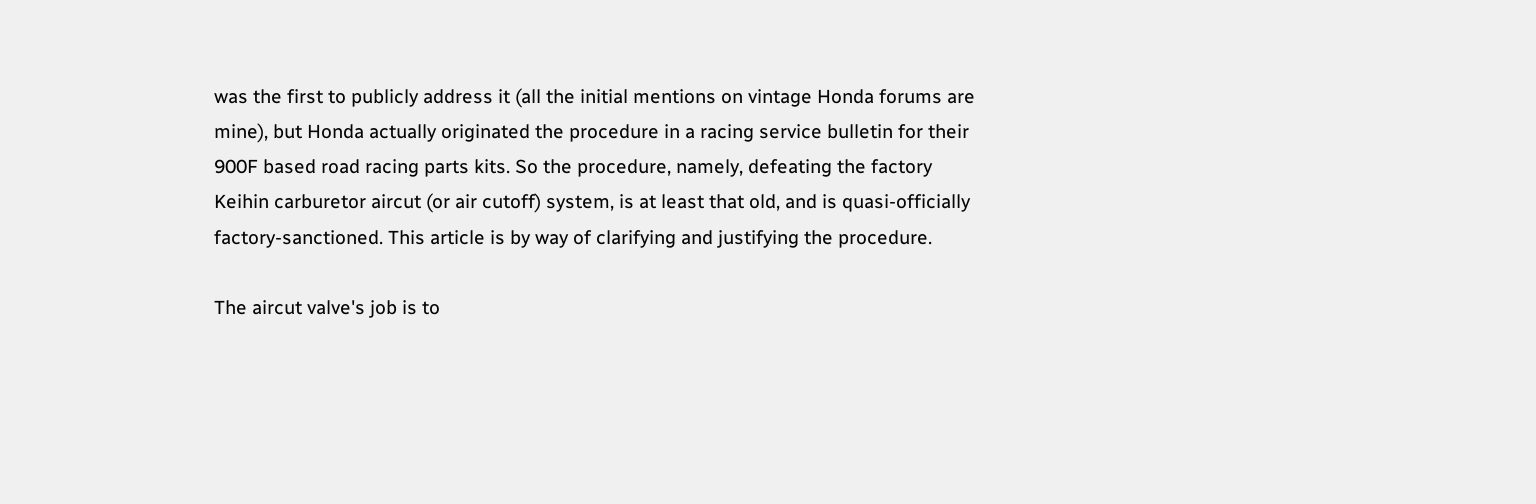was the first to publicly address it (all the initial mentions on vintage Honda forums are mine), but Honda actually originated the procedure in a racing service bulletin for their 900F based road racing parts kits. So the procedure, namely, defeating the factory Keihin carburetor aircut (or air cutoff) system, is at least that old, and is quasi-officially factory-sanctioned. This article is by way of clarifying and justifying the procedure.

The aircut valve's job is to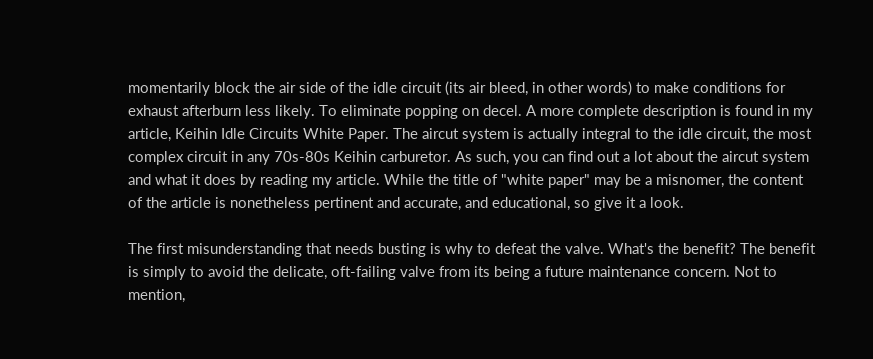momentarily block the air side of the idle circuit (its air bleed, in other words) to make conditions for exhaust afterburn less likely. To eliminate popping on decel. A more complete description is found in my article, Keihin Idle Circuits White Paper. The aircut system is actually integral to the idle circuit, the most complex circuit in any 70s-80s Keihin carburetor. As such, you can find out a lot about the aircut system and what it does by reading my article. While the title of "white paper" may be a misnomer, the content of the article is nonetheless pertinent and accurate, and educational, so give it a look.

The first misunderstanding that needs busting is why to defeat the valve. What's the benefit? The benefit is simply to avoid the delicate, oft-failing valve from its being a future maintenance concern. Not to mention,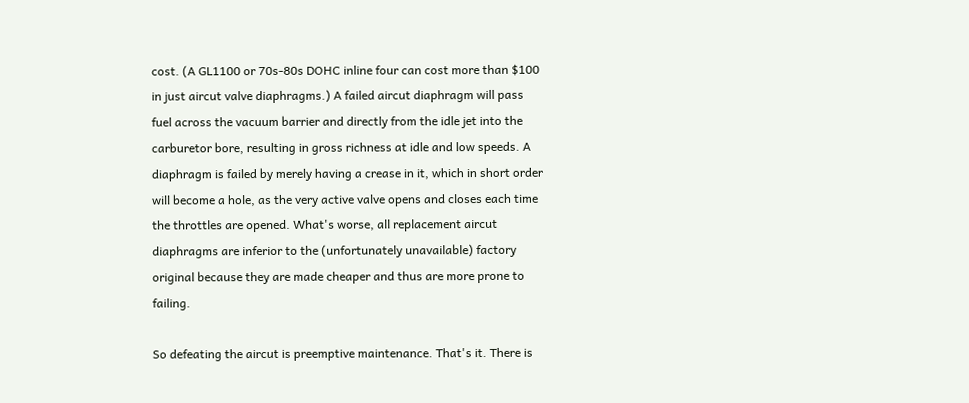cost. (A GL1100 or 70s-80s DOHC inline four can cost more than $100 in just aircut valve diaphragms.) A failed aircut diaphragm will pass fuel across the vacuum barrier and directly from the idle jet into the carburetor bore, resulting in gross richness at idle and low speeds. A diaphragm is failed by merely having a crease in it, which in short order will become a hole, as the very active valve opens and closes each time the throttles are opened. What's worse, all replacement aircut diaphragms are inferior to the (unfortunately unavailable) factory original because they are made cheaper and thus are more prone to failing.

So defeating the aircut is preemptive maintenance. That's it. There is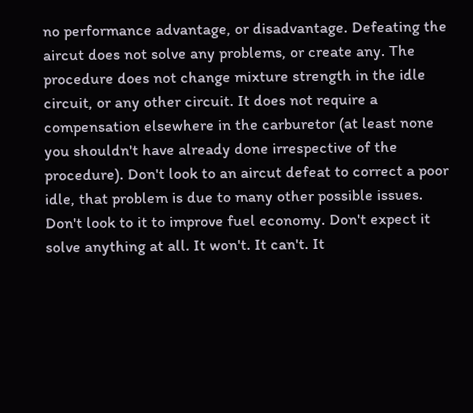no performance advantage, or disadvantage. Defeating the aircut does not solve any problems, or create any. The procedure does not change mixture strength in the idle circuit, or any other circuit. It does not require a compensation elsewhere in the carburetor (at least none you shouldn't have already done irrespective of the procedure). Don't look to an aircut defeat to correct a poor idle, that problem is due to many other possible issues. Don't look to it to improve fuel economy. Don't expect it solve anything at all. It won't. It can't. It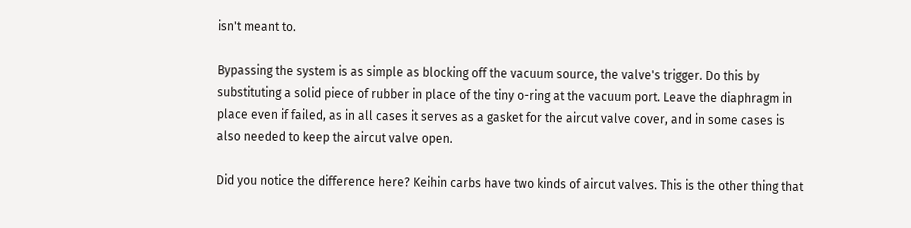isn't meant to.

Bypassing the system is as simple as blocking off the vacuum source, the valve's trigger. Do this by substituting a solid piece of rubber in place of the tiny o-ring at the vacuum port. Leave the diaphragm in place even if failed, as in all cases it serves as a gasket for the aircut valve cover, and in some cases is also needed to keep the aircut valve open.

Did you notice the difference here? Keihin carbs have two kinds of aircut valves. This is the other thing that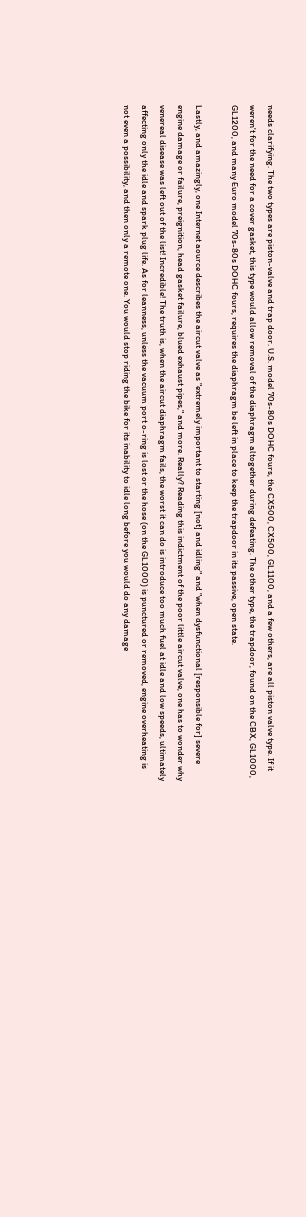needs clarifying. The two types are piston-valve and trap door. U.S. model 70s-80s DOHC fours, the CX500, CX500, GL1100, and a few others, are all piston valve type. If it weren't for the need for a cover gasket, this type would allow removal of the diaphragm altogether during defeating. The other type, the trapdoor, found on the CBX, GL1000, GL1200, and many Euro model 70s-80s DOHC fours, requires the diaphragm be left in place to keep the trapdoor in its passive, open state.

Lastly, and amazingly, one Internet aource describes the aircut valve as "extremely important to starting [not] and idling" and "when dysfunctional [responsible for] severe engine damage or failure, preignition, head gasket failure, blued exhaust pipes," and more. Really? Reading this indictment of the poor little aircut valve, one has to wonder why venereal disease was left out of the list! Incredible! The truth is, when the aircut diaphragm fails, the worst it can do is introduce too much fuel at idle and low speeds, ultimately affecting only the idle and spark plug life. As for leanness, unless the vacuum port o-ring is lost or the hose (on the GL1000) is punctured or removed, engine overheating is not even a possibility, and then only a remote one. You would stop riding the bike for its inability to idle long before you would do any damage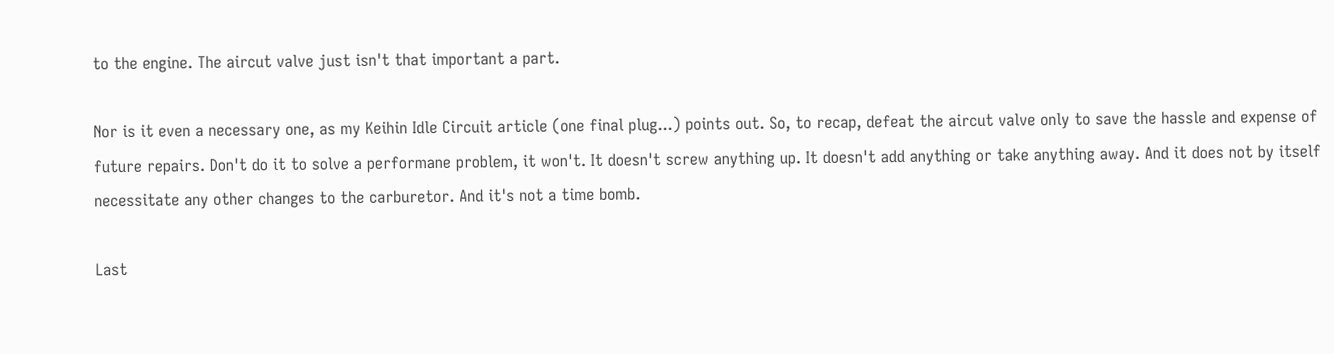to the engine. The aircut valve just isn't that important a part.

Nor is it even a necessary one, as my Keihin Idle Circuit article (one final plug...) points out. So, to recap, defeat the aircut valve only to save the hassle and expense of future repairs. Don't do it to solve a performane problem, it won't. It doesn't screw anything up. It doesn't add anything or take anything away. And it does not by itself necessitate any other changes to the carburetor. And it's not a time bomb.

Last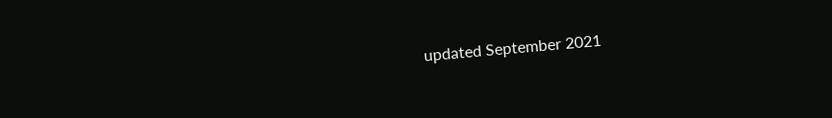updated September 2021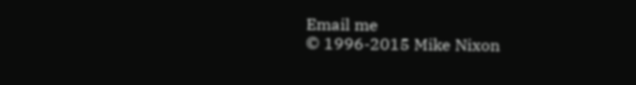Email me
© 1996-2015 Mike Nixon